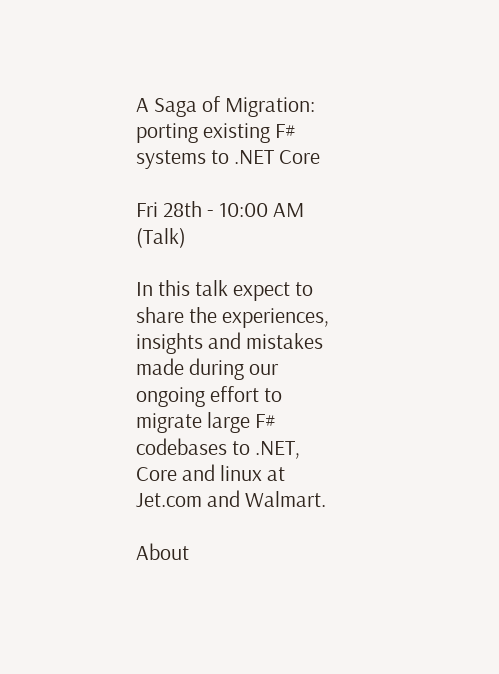A Saga of Migration: porting existing F# systems to .NET Core

Fri 28th - 10:00 AM (Talk)

In this talk expect to share the experiences, insights and mistakes made during our ongoing effort to migrate large F# codebases to .NET, Core and linux at Jet.com and Walmart.

About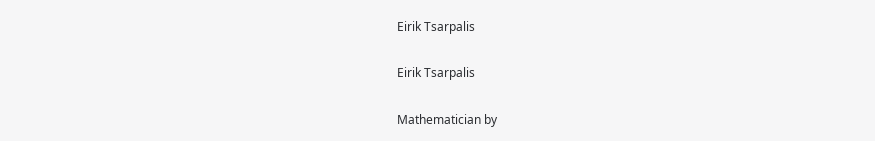Eirik Tsarpalis

Eirik Tsarpalis

Mathematician by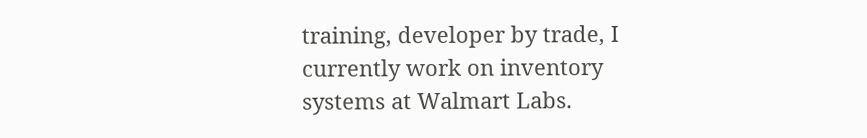training, developer by trade, I currently work on inventory systems at Walmart Labs.